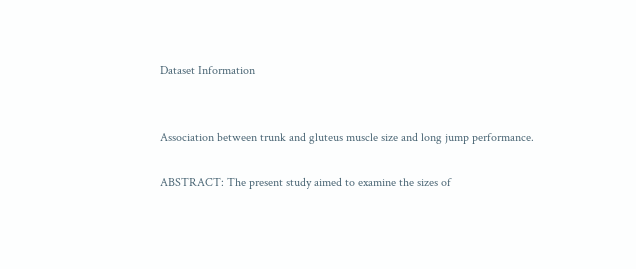Dataset Information


Association between trunk and gluteus muscle size and long jump performance.

ABSTRACT: The present study aimed to examine the sizes of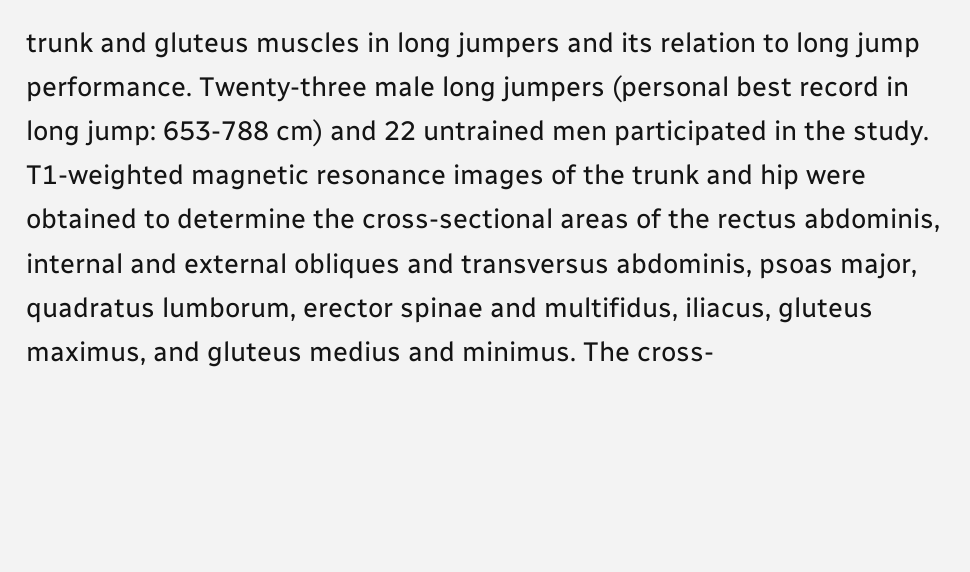trunk and gluteus muscles in long jumpers and its relation to long jump performance. Twenty-three male long jumpers (personal best record in long jump: 653-788 cm) and 22 untrained men participated in the study. T1-weighted magnetic resonance images of the trunk and hip were obtained to determine the cross-sectional areas of the rectus abdominis, internal and external obliques and transversus abdominis, psoas major, quadratus lumborum, erector spinae and multifidus, iliacus, gluteus maximus, and gluteus medius and minimus. The cross-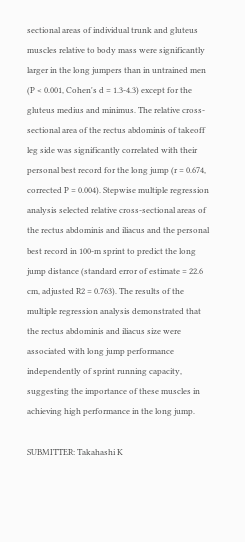sectional areas of individual trunk and gluteus muscles relative to body mass were significantly larger in the long jumpers than in untrained men (P < 0.001, Cohen's d = 1.3-4.3) except for the gluteus medius and minimus. The relative cross-sectional area of the rectus abdominis of takeoff leg side was significantly correlated with their personal best record for the long jump (r = 0.674, corrected P = 0.004). Stepwise multiple regression analysis selected relative cross-sectional areas of the rectus abdominis and iliacus and the personal best record in 100-m sprint to predict the long jump distance (standard error of estimate = 22.6 cm, adjusted R2 = 0.763). The results of the multiple regression analysis demonstrated that the rectus abdominis and iliacus size were associated with long jump performance independently of sprint running capacity, suggesting the importance of these muscles in achieving high performance in the long jump.

SUBMITTER: Takahashi K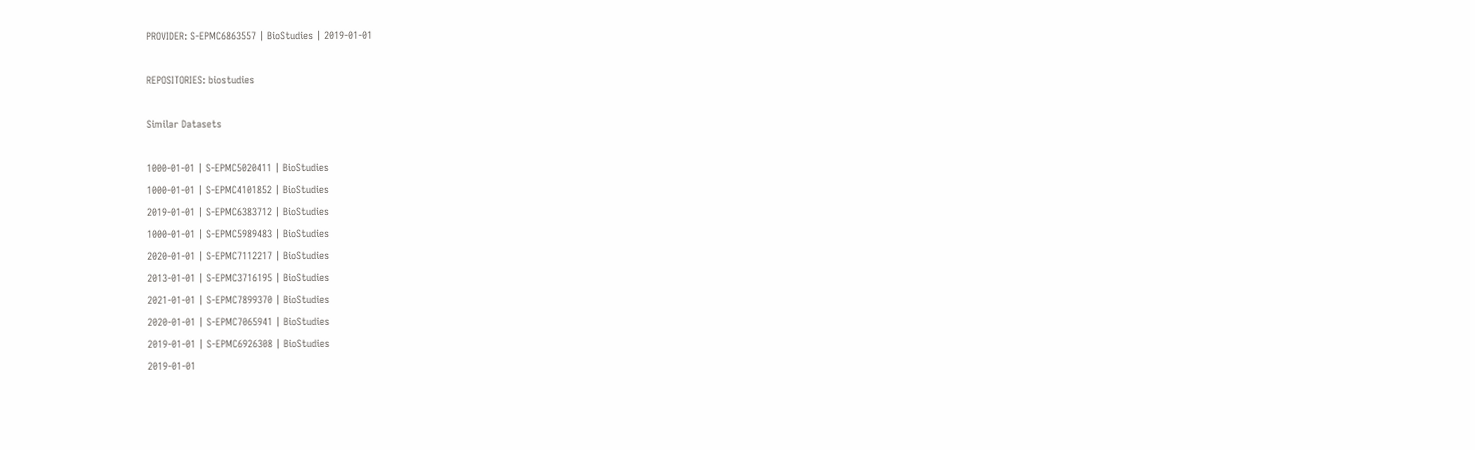PROVIDER: S-EPMC6863557 | BioStudies | 2019-01-01

REPOSITORIES: biostudies

Similar Datasets

1000-01-01 | S-EPMC5020411 | BioStudies
1000-01-01 | S-EPMC4101852 | BioStudies
2019-01-01 | S-EPMC6383712 | BioStudies
1000-01-01 | S-EPMC5989483 | BioStudies
2020-01-01 | S-EPMC7112217 | BioStudies
2013-01-01 | S-EPMC3716195 | BioStudies
2021-01-01 | S-EPMC7899370 | BioStudies
2020-01-01 | S-EPMC7065941 | BioStudies
2019-01-01 | S-EPMC6926308 | BioStudies
2019-01-01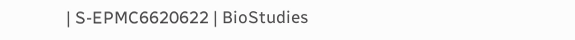| S-EPMC6620622 | BioStudies